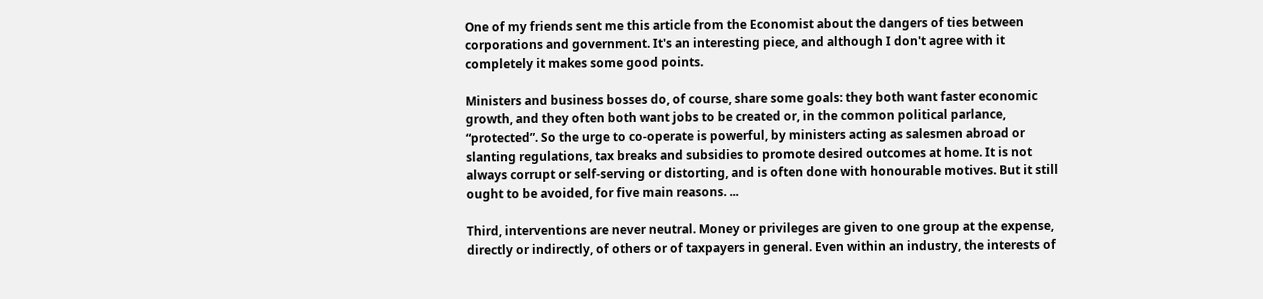One of my friends sent me this article from the Economist about the dangers of ties between corporations and government. It's an interesting piece, and although I don't agree with it completely it makes some good points.

Ministers and business bosses do, of course, share some goals: they both want faster economic growth, and they often both want jobs to be created or, in the common political parlance, “protected”. So the urge to co-operate is powerful, by ministers acting as salesmen abroad or slanting regulations, tax breaks and subsidies to promote desired outcomes at home. It is not always corrupt or self-serving or distorting, and is often done with honourable motives. But it still ought to be avoided, for five main reasons. ...

Third, interventions are never neutral. Money or privileges are given to one group at the expense, directly or indirectly, of others or of taxpayers in general. Even within an industry, the interests of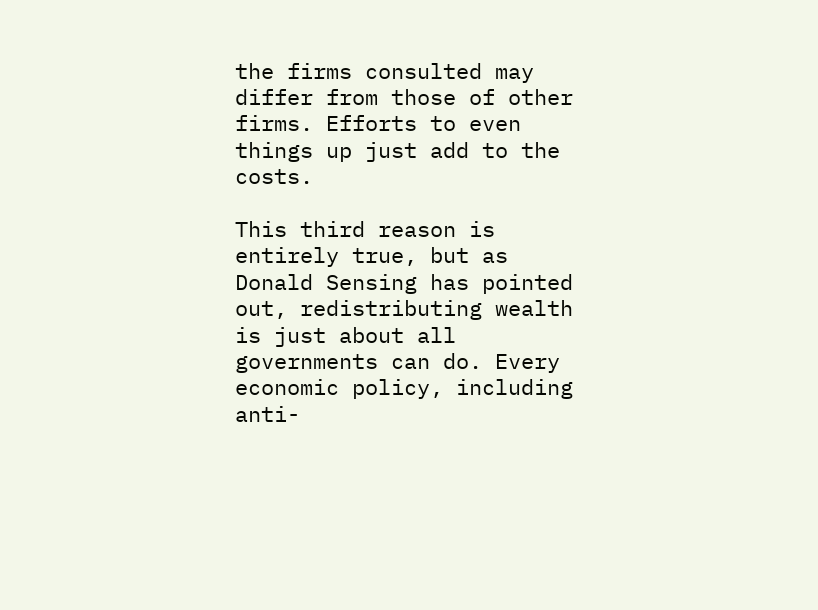the firms consulted may differ from those of other firms. Efforts to even things up just add to the costs.

This third reason is entirely true, but as Donald Sensing has pointed out, redistributing wealth is just about all governments can do. Every economic policy, including anti-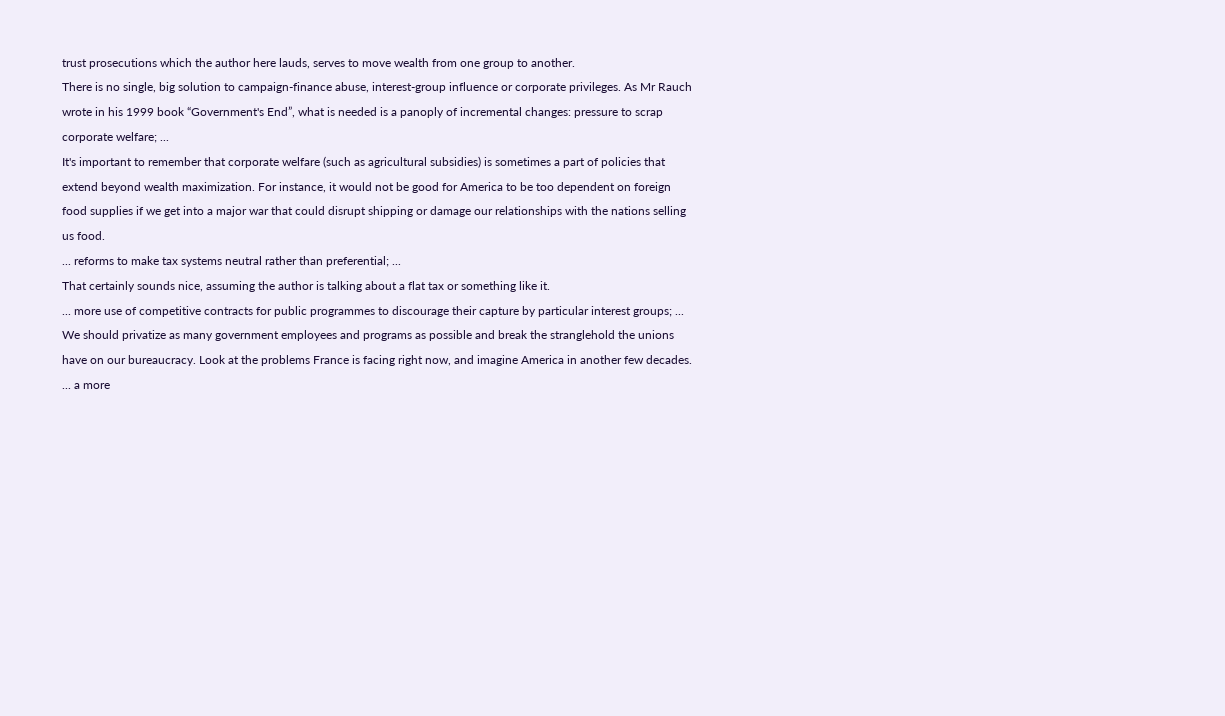trust prosecutions which the author here lauds, serves to move wealth from one group to another.
There is no single, big solution to campaign-finance abuse, interest-group influence or corporate privileges. As Mr Rauch wrote in his 1999 book “Government's End”, what is needed is a panoply of incremental changes: pressure to scrap corporate welfare; ...
It's important to remember that corporate welfare (such as agricultural subsidies) is sometimes a part of policies that extend beyond wealth maximization. For instance, it would not be good for America to be too dependent on foreign food supplies if we get into a major war that could disrupt shipping or damage our relationships with the nations selling us food.
... reforms to make tax systems neutral rather than preferential; ...
That certainly sounds nice, assuming the author is talking about a flat tax or something like it.
... more use of competitive contracts for public programmes to discourage their capture by particular interest groups; ...
We should privatize as many government employees and programs as possible and break the stranglehold the unions have on our bureaucracy. Look at the problems France is facing right now, and imagine America in another few decades.
... a more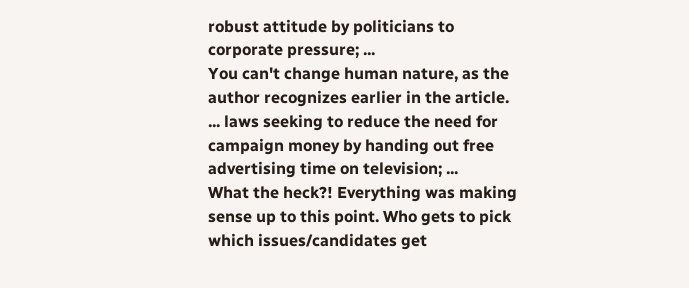robust attitude by politicians to corporate pressure; ...
You can't change human nature, as the author recognizes earlier in the article.
... laws seeking to reduce the need for campaign money by handing out free advertising time on television; ...
What the heck?! Everything was making sense up to this point. Who gets to pick which issues/candidates get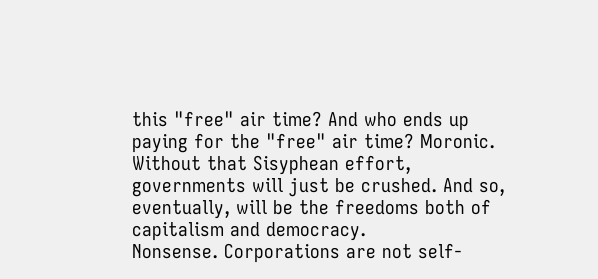this "free" air time? And who ends up paying for the "free" air time? Moronic.
Without that Sisyphean effort, governments will just be crushed. And so, eventually, will be the freedoms both of capitalism and democracy.
Nonsense. Corporations are not self-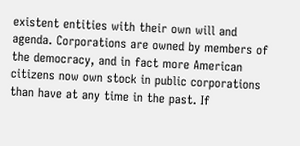existent entities with their own will and agenda. Corporations are owned by members of the democracy, and in fact more American citizens now own stock in public corporations than have at any time in the past. If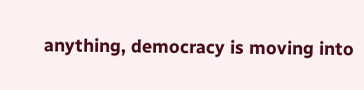anything, democracy is moving into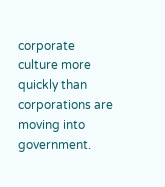corporate culture more quickly than corporations are moving into government.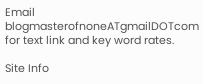Email blogmasterofnoneATgmailDOTcom for text link and key word rates.

Site Info